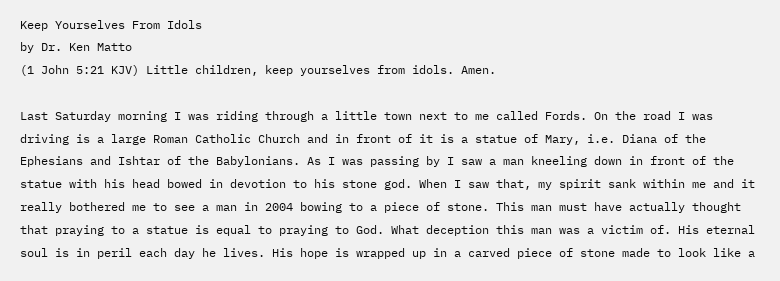Keep Yourselves From Idols
by Dr. Ken Matto
(1 John 5:21 KJV) Little children, keep yourselves from idols. Amen.

Last Saturday morning I was riding through a little town next to me called Fords. On the road I was driving is a large Roman Catholic Church and in front of it is a statue of Mary, i.e. Diana of the Ephesians and Ishtar of the Babylonians. As I was passing by I saw a man kneeling down in front of the statue with his head bowed in devotion to his stone god. When I saw that, my spirit sank within me and it really bothered me to see a man in 2004 bowing to a piece of stone. This man must have actually thought that praying to a statue is equal to praying to God. What deception this man was a victim of. His eternal soul is in peril each day he lives. His hope is wrapped up in a carved piece of stone made to look like a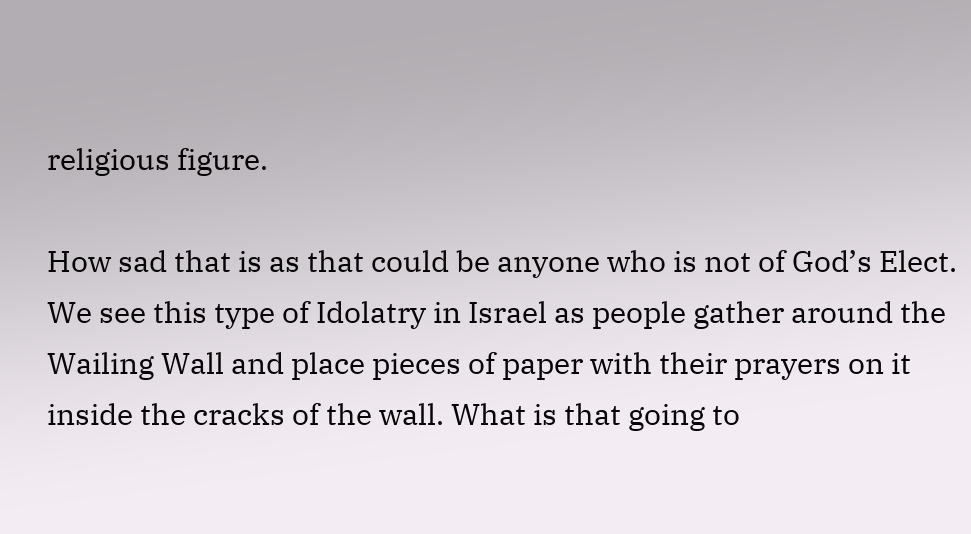religious figure.

How sad that is as that could be anyone who is not of God’s Elect. We see this type of Idolatry in Israel as people gather around the Wailing Wall and place pieces of paper with their prayers on it inside the cracks of the wall. What is that going to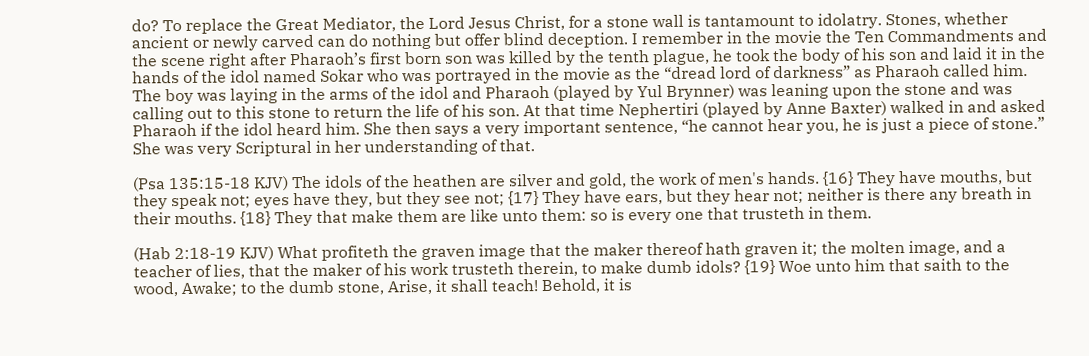do? To replace the Great Mediator, the Lord Jesus Christ, for a stone wall is tantamount to idolatry. Stones, whether ancient or newly carved can do nothing but offer blind deception. I remember in the movie the Ten Commandments and the scene right after Pharaoh’s first born son was killed by the tenth plague, he took the body of his son and laid it in the hands of the idol named Sokar who was portrayed in the movie as the “dread lord of darkness” as Pharaoh called him. The boy was laying in the arms of the idol and Pharaoh (played by Yul Brynner) was leaning upon the stone and was calling out to this stone to return the life of his son. At that time Nephertiri (played by Anne Baxter) walked in and asked Pharaoh if the idol heard him. She then says a very important sentence, “he cannot hear you, he is just a piece of stone.” She was very Scriptural in her understanding of that.

(Psa 135:15-18 KJV) The idols of the heathen are silver and gold, the work of men's hands. {16} They have mouths, but they speak not; eyes have they, but they see not; {17} They have ears, but they hear not; neither is there any breath in their mouths. {18} They that make them are like unto them: so is every one that trusteth in them.

(Hab 2:18-19 KJV) What profiteth the graven image that the maker thereof hath graven it; the molten image, and a teacher of lies, that the maker of his work trusteth therein, to make dumb idols? {19} Woe unto him that saith to the wood, Awake; to the dumb stone, Arise, it shall teach! Behold, it is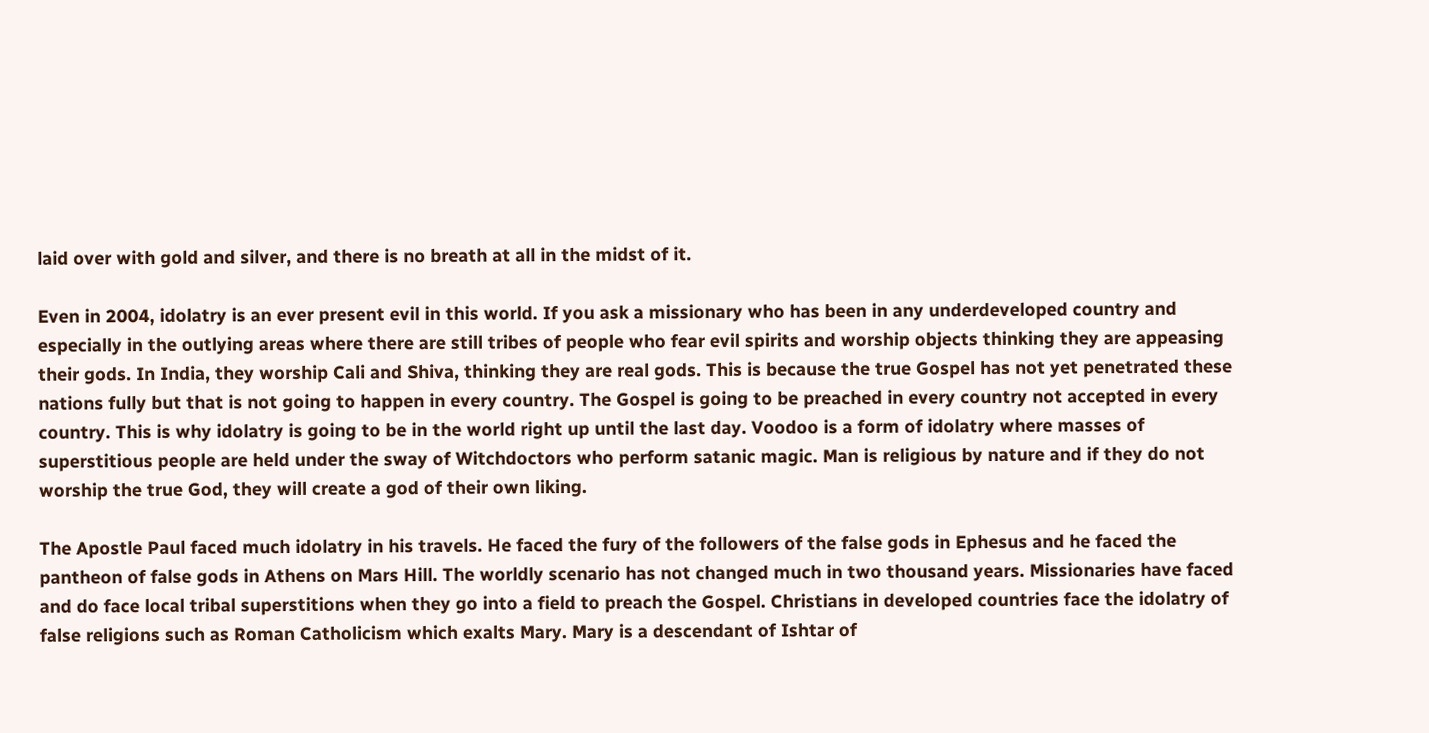laid over with gold and silver, and there is no breath at all in the midst of it.

Even in 2004, idolatry is an ever present evil in this world. If you ask a missionary who has been in any underdeveloped country and especially in the outlying areas where there are still tribes of people who fear evil spirits and worship objects thinking they are appeasing their gods. In India, they worship Cali and Shiva, thinking they are real gods. This is because the true Gospel has not yet penetrated these nations fully but that is not going to happen in every country. The Gospel is going to be preached in every country not accepted in every country. This is why idolatry is going to be in the world right up until the last day. Voodoo is a form of idolatry where masses of superstitious people are held under the sway of Witchdoctors who perform satanic magic. Man is religious by nature and if they do not worship the true God, they will create a god of their own liking.

The Apostle Paul faced much idolatry in his travels. He faced the fury of the followers of the false gods in Ephesus and he faced the pantheon of false gods in Athens on Mars Hill. The worldly scenario has not changed much in two thousand years. Missionaries have faced and do face local tribal superstitions when they go into a field to preach the Gospel. Christians in developed countries face the idolatry of false religions such as Roman Catholicism which exalts Mary. Mary is a descendant of Ishtar of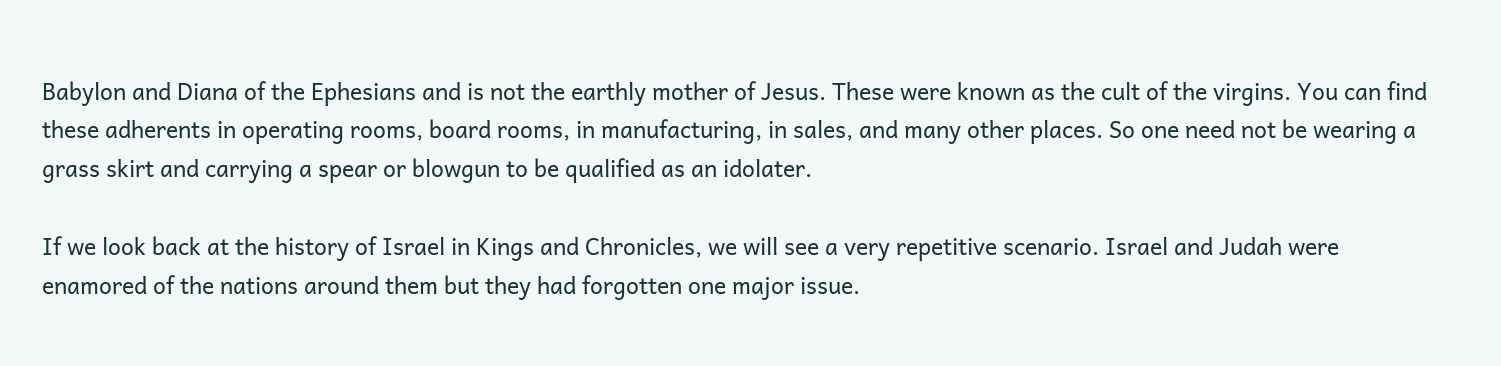Babylon and Diana of the Ephesians and is not the earthly mother of Jesus. These were known as the cult of the virgins. You can find these adherents in operating rooms, board rooms, in manufacturing, in sales, and many other places. So one need not be wearing a grass skirt and carrying a spear or blowgun to be qualified as an idolater.

If we look back at the history of Israel in Kings and Chronicles, we will see a very repetitive scenario. Israel and Judah were enamored of the nations around them but they had forgotten one major issue.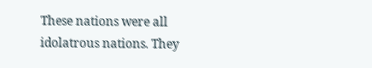These nations were all idolatrous nations. They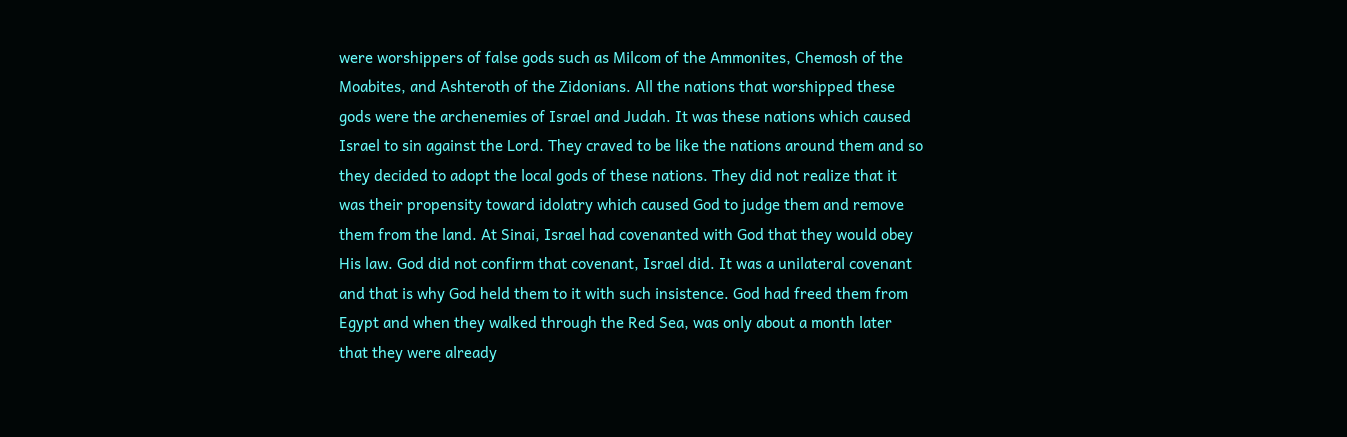were worshippers of false gods such as Milcom of the Ammonites, Chemosh of the Moabites, and Ashteroth of the Zidonians. All the nations that worshipped these gods were the archenemies of Israel and Judah. It was these nations which caused Israel to sin against the Lord. They craved to be like the nations around them and so they decided to adopt the local gods of these nations. They did not realize that it was their propensity toward idolatry which caused God to judge them and remove them from the land. At Sinai, Israel had covenanted with God that they would obey His law. God did not confirm that covenant, Israel did. It was a unilateral covenant and that is why God held them to it with such insistence. God had freed them from Egypt and when they walked through the Red Sea, was only about a month later that they were already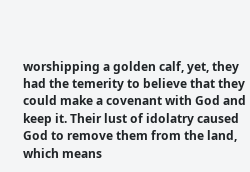worshipping a golden calf, yet, they had the temerity to believe that they could make a covenant with God and keep it. Their lust of idolatry caused God to remove them from the land, which means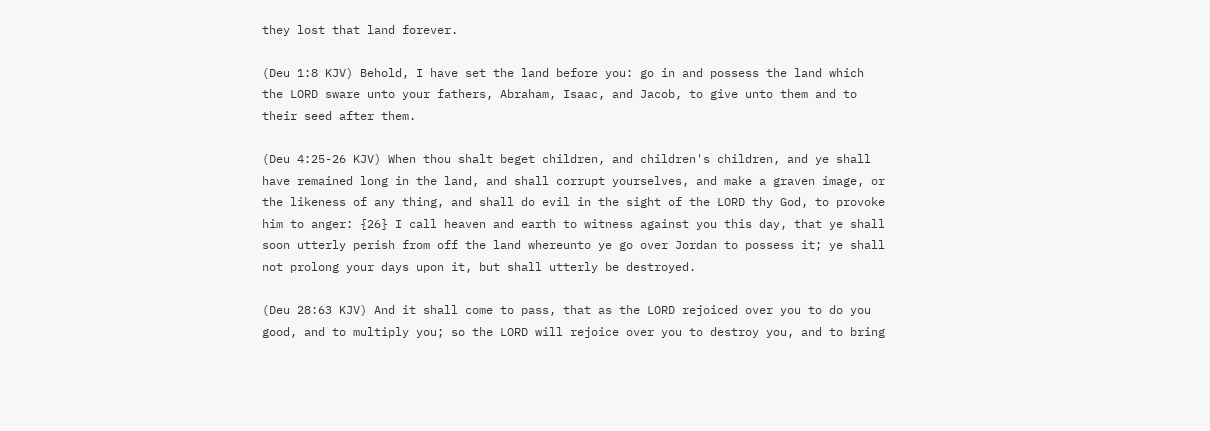they lost that land forever.

(Deu 1:8 KJV) Behold, I have set the land before you: go in and possess the land which the LORD sware unto your fathers, Abraham, Isaac, and Jacob, to give unto them and to their seed after them.

(Deu 4:25-26 KJV) When thou shalt beget children, and children's children, and ye shall have remained long in the land, and shall corrupt yourselves, and make a graven image, or the likeness of any thing, and shall do evil in the sight of the LORD thy God, to provoke him to anger: {26} I call heaven and earth to witness against you this day, that ye shall soon utterly perish from off the land whereunto ye go over Jordan to possess it; ye shall not prolong your days upon it, but shall utterly be destroyed.

(Deu 28:63 KJV) And it shall come to pass, that as the LORD rejoiced over you to do you good, and to multiply you; so the LORD will rejoice over you to destroy you, and to bring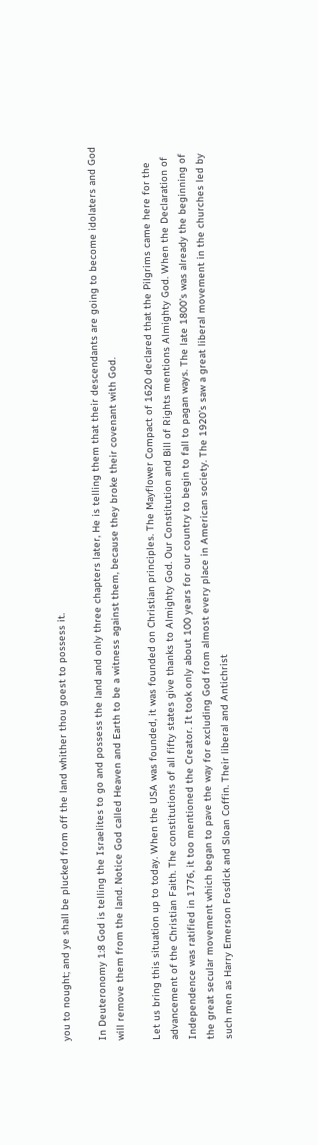you to nought; and ye shall be plucked from off the land whither thou goest to possess it.

In Deuteronomy 1:8 God is telling the Israelites to go and possess the land and only three chapters later, He is telling them that their descendants are going to become idolaters and God will remove them from the land. Notice God called Heaven and Earth to be a witness against them, because they broke their covenant with God.

Let us bring this situation up to today. When the USA was founded, it was founded on Christian principles. The Mayflower Compact of 1620 declared that the Pilgrims came here for the advancement of the Christian Faith. The constitutions of all fifty states give thanks to Almighty God. Our Constitution and Bill of Rights mentions Almighty God. When the Declaration of Independence was ratified in 1776, it too mentioned the Creator. It took only about 100 years for our country to begin to fall to pagan ways. The late 1800’s was already the beginning of the great secular movement which began to pave the way for excluding God from almost every place in American society. The 1920’s saw a great liberal movement in the churches led by such men as Harry Emerson Fosdick and Sloan Coffin. Their liberal and Antichrist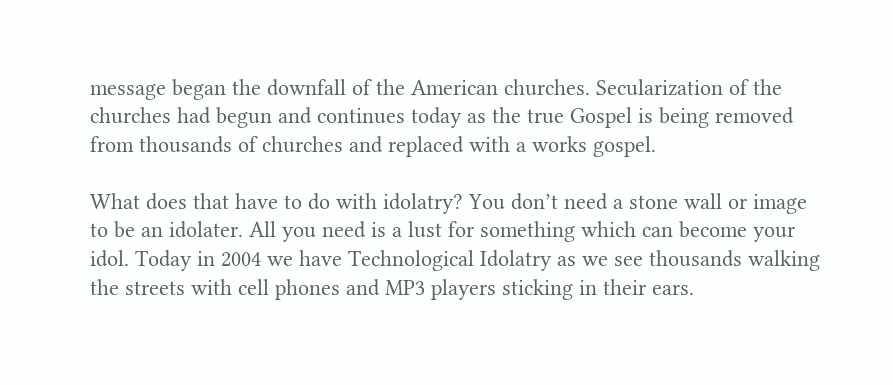message began the downfall of the American churches. Secularization of the churches had begun and continues today as the true Gospel is being removed from thousands of churches and replaced with a works gospel.

What does that have to do with idolatry? You don’t need a stone wall or image to be an idolater. All you need is a lust for something which can become your idol. Today in 2004 we have Technological Idolatry as we see thousands walking the streets with cell phones and MP3 players sticking in their ears.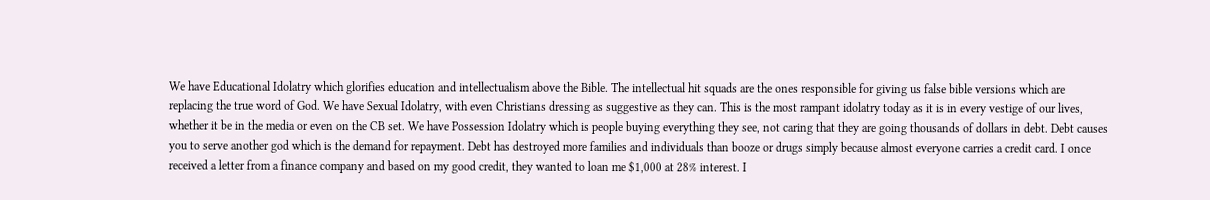We have Educational Idolatry which glorifies education and intellectualism above the Bible. The intellectual hit squads are the ones responsible for giving us false bible versions which are replacing the true word of God. We have Sexual Idolatry, with even Christians dressing as suggestive as they can. This is the most rampant idolatry today as it is in every vestige of our lives, whether it be in the media or even on the CB set. We have Possession Idolatry which is people buying everything they see, not caring that they are going thousands of dollars in debt. Debt causes you to serve another god which is the demand for repayment. Debt has destroyed more families and individuals than booze or drugs simply because almost everyone carries a credit card. I once received a letter from a finance company and based on my good credit, they wanted to loan me $1,000 at 28% interest. I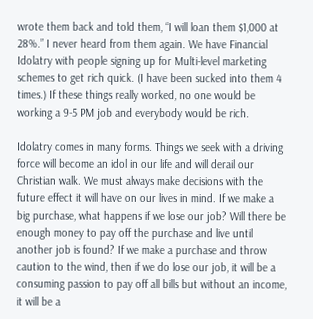wrote them back and told them, “I will loan them $1,000 at 28%.” I never heard from them again. We have Financial Idolatry with people signing up for Multi-level marketing schemes to get rich quick. (I have been sucked into them 4 times.) If these things really worked, no one would be working a 9-5 PM job and everybody would be rich.

Idolatry comes in many forms. Things we seek with a driving force will become an idol in our life and will derail our Christian walk. We must always make decisions with the future effect it will have on our lives in mind. If we make a big purchase, what happens if we lose our job? Will there be enough money to pay off the purchase and live until another job is found? If we make a purchase and throw caution to the wind, then if we do lose our job, it will be a consuming passion to pay off all bills but without an income, it will be a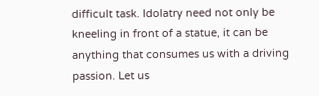difficult task. Idolatry need not only be kneeling in front of a statue, it can be anything that consumes us with a driving passion. Let us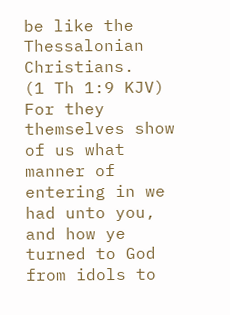be like the Thessalonian Christians.
(1 Th 1:9 KJV) For they themselves show of us what manner of entering in we had unto you, and how ye turned to God from idols to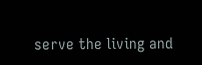serve the living and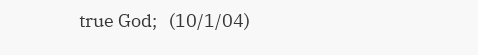true God;   (10/1/04)